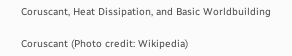Coruscant, Heat Dissipation, and Basic Worldbuilding

Coruscant (Photo credit: Wikipedia)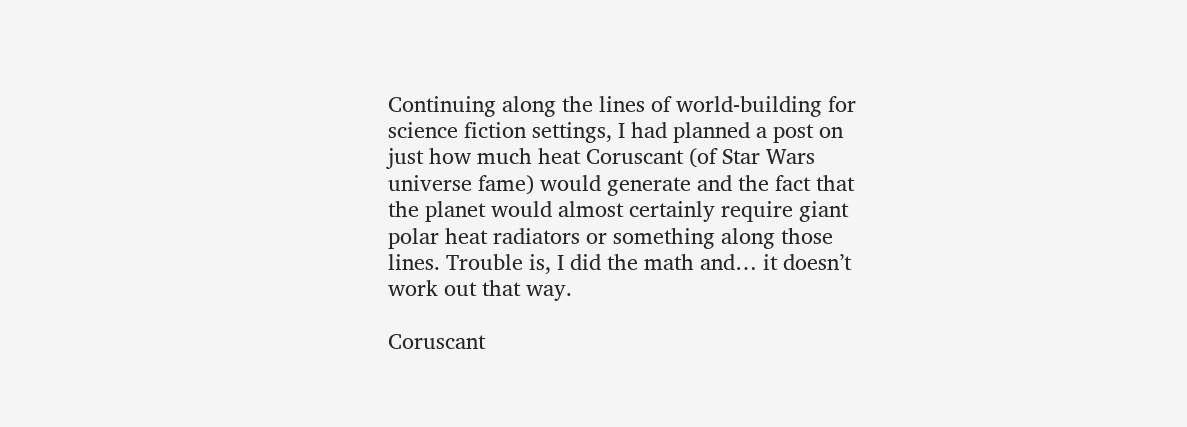Continuing along the lines of world-building for science fiction settings, I had planned a post on just how much heat Coruscant (of Star Wars universe fame) would generate and the fact that the planet would almost certainly require giant polar heat radiators or something along those lines. Trouble is, I did the math and… it doesn’t work out that way.

Coruscant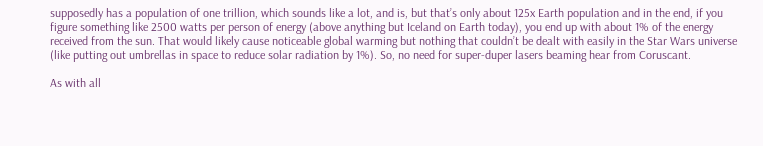supposedly has a population of one trillion, which sounds like a lot, and is, but that’s only about 125x Earth population and in the end, if you figure something like 2500 watts per person of energy (above anything but Iceland on Earth today), you end up with about 1% of the energy received from the sun. That would likely cause noticeable global warming but nothing that couldn’t be dealt with easily in the Star Wars universe (like putting out umbrellas in space to reduce solar radiation by 1%). So, no need for super-duper lasers beaming hear from Coruscant.

As with all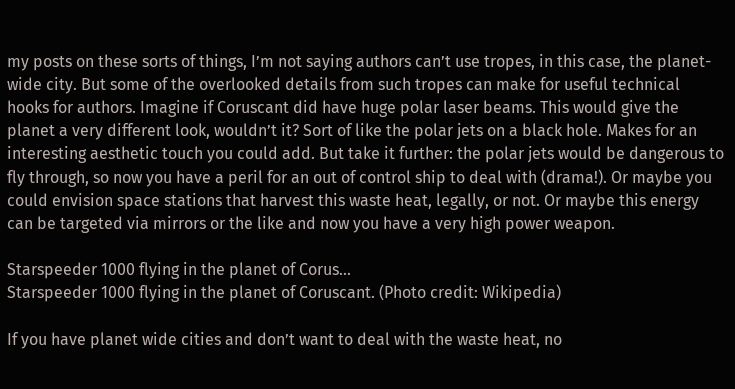my posts on these sorts of things, I’m not saying authors can’t use tropes, in this case, the planet-wide city. But some of the overlooked details from such tropes can make for useful technical hooks for authors. Imagine if Coruscant did have huge polar laser beams. This would give the planet a very different look, wouldn’t it? Sort of like the polar jets on a black hole. Makes for an interesting aesthetic touch you could add. But take it further: the polar jets would be dangerous to fly through, so now you have a peril for an out of control ship to deal with (drama!). Or maybe you could envision space stations that harvest this waste heat, legally, or not. Or maybe this energy can be targeted via mirrors or the like and now you have a very high power weapon.

Starspeeder 1000 flying in the planet of Corus...
Starspeeder 1000 flying in the planet of Coruscant. (Photo credit: Wikipedia)

If you have planet wide cities and don’t want to deal with the waste heat, no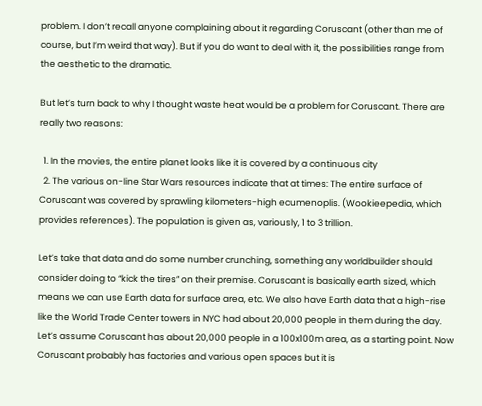problem. I don’t recall anyone complaining about it regarding Coruscant (other than me of course, but I’m weird that way). But if you do want to deal with it, the possibilities range from the aesthetic to the dramatic.

But let’s turn back to why I thought waste heat would be a problem for Coruscant. There are really two reasons:

  1. In the movies, the entire planet looks like it is covered by a continuous city
  2. The various on-line Star Wars resources indicate that at times: The entire surface of Coruscant was covered by sprawling kilometers-high ecumenoplis. (Wookieepedia, which provides references). The population is given as, variously, 1 to 3 trillion.

Let’s take that data and do some number crunching, something any worldbuilder should consider doing to “kick the tires” on their premise. Coruscant is basically earth sized, which means we can use Earth data for surface area, etc. We also have Earth data that a high-rise like the World Trade Center towers in NYC had about 20,000 people in them during the day. Let’s assume Coruscant has about 20,000 people in a 100x100m area, as a starting point. Now Coruscant probably has factories and various open spaces but it is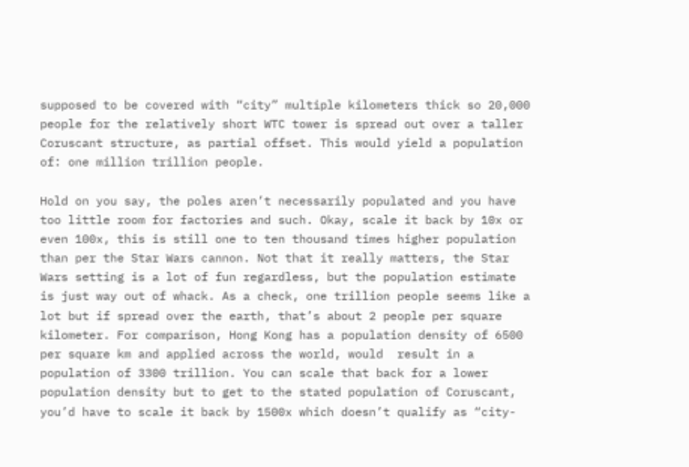supposed to be covered with “city” multiple kilometers thick so 20,000 people for the relatively short WTC tower is spread out over a taller Coruscant structure, as partial offset. This would yield a population of: one million trillion people.

Hold on you say, the poles aren’t necessarily populated and you have too little room for factories and such. Okay, scale it back by 10x or even 100x, this is still one to ten thousand times higher population than per the Star Wars cannon. Not that it really matters, the Star Wars setting is a lot of fun regardless, but the population estimate is just way out of whack. As a check, one trillion people seems like a lot but if spread over the earth, that’s about 2 people per square kilometer. For comparison, Hong Kong has a population density of 6500 per square km and applied across the world, would  result in a population of 3300 trillion. You can scale that back for a lower population density but to get to the stated population of Coruscant, you’d have to scale it back by 1500x which doesn’t qualify as “city-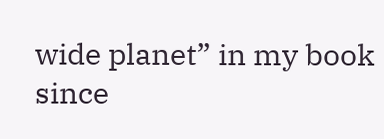wide planet” in my book since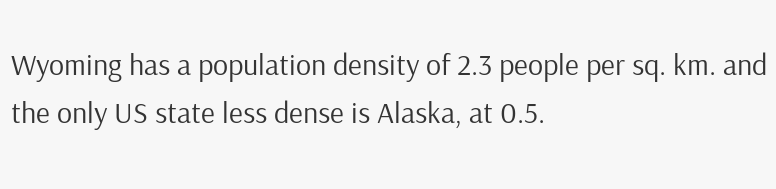Wyoming has a population density of 2.3 people per sq. km. and the only US state less dense is Alaska, at 0.5.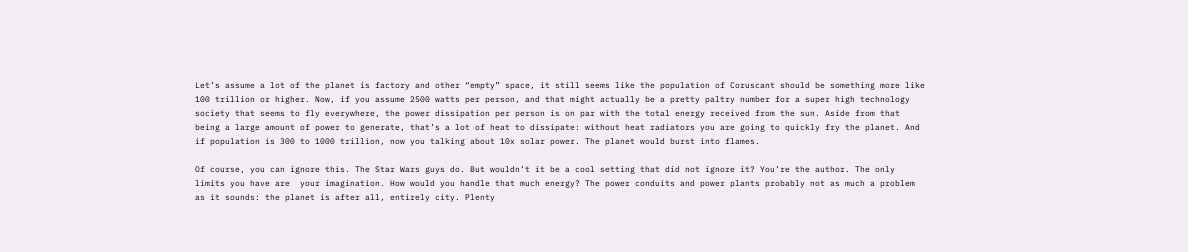Let’s assume a lot of the planet is factory and other “empty” space, it still seems like the population of Coruscant should be something more like 100 trillion or higher. Now, if you assume 2500 watts per person, and that might actually be a pretty paltry number for a super high technology society that seems to fly everywhere, the power dissipation per person is on par with the total energy received from the sun. Aside from that being a large amount of power to generate, that’s a lot of heat to dissipate: without heat radiators you are going to quickly fry the planet. And if population is 300 to 1000 trillion, now you talking about 10x solar power. The planet would burst into flames.

Of course, you can ignore this. The Star Wars guys do. But wouldn’t it be a cool setting that did not ignore it? You’re the author. The only limits you have are  your imagination. How would you handle that much energy? The power conduits and power plants probably not as much a problem as it sounds: the planet is after all, entirely city. Plenty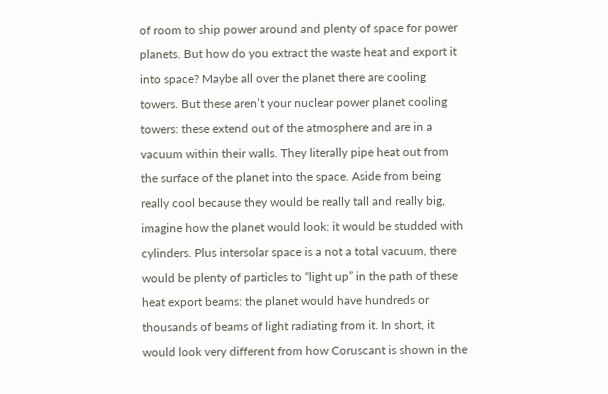of room to ship power around and plenty of space for power planets. But how do you extract the waste heat and export it into space? Maybe all over the planet there are cooling towers. But these aren’t your nuclear power planet cooling towers: these extend out of the atmosphere and are in a vacuum within their walls. They literally pipe heat out from the surface of the planet into the space. Aside from being really cool because they would be really tall and really big, imagine how the planet would look: it would be studded with cylinders. Plus intersolar space is a not a total vacuum, there would be plenty of particles to “light up” in the path of these heat export beams: the planet would have hundreds or thousands of beams of light radiating from it. In short, it would look very different from how Coruscant is shown in the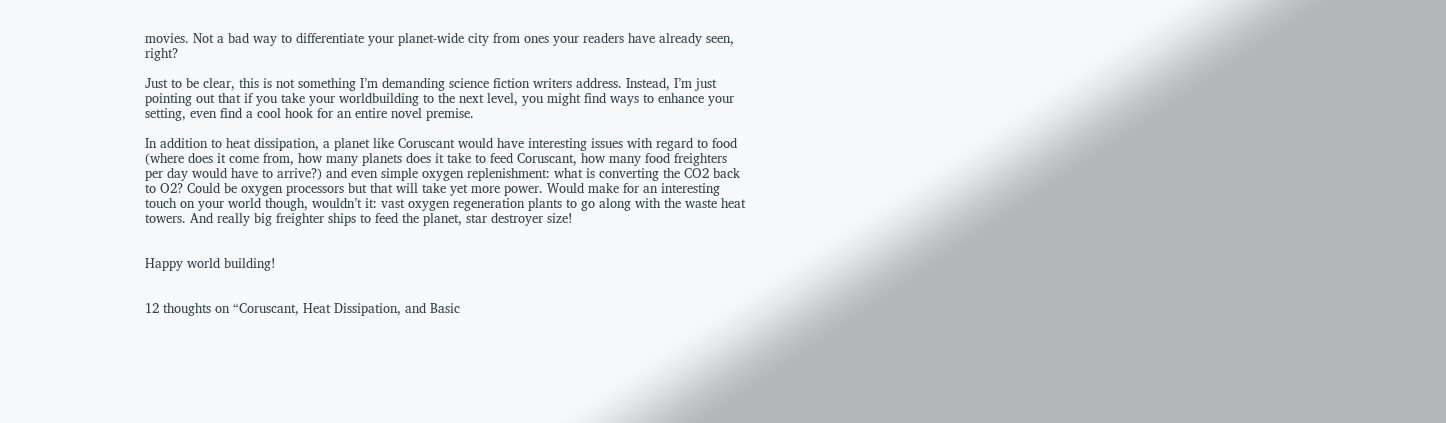movies. Not a bad way to differentiate your planet-wide city from ones your readers have already seen, right?

Just to be clear, this is not something I’m demanding science fiction writers address. Instead, I’m just pointing out that if you take your worldbuilding to the next level, you might find ways to enhance your setting, even find a cool hook for an entire novel premise.

In addition to heat dissipation, a planet like Coruscant would have interesting issues with regard to food (where does it come from, how many planets does it take to feed Coruscant, how many food freighters per day would have to arrive?) and even simple oxygen replenishment: what is converting the CO2 back to O2? Could be oxygen processors but that will take yet more power. Would make for an interesting touch on your world though, wouldn’t it: vast oxygen regeneration plants to go along with the waste heat towers. And really big freighter ships to feed the planet, star destroyer size!


Happy world building!


12 thoughts on “Coruscant, Heat Dissipation, and Basic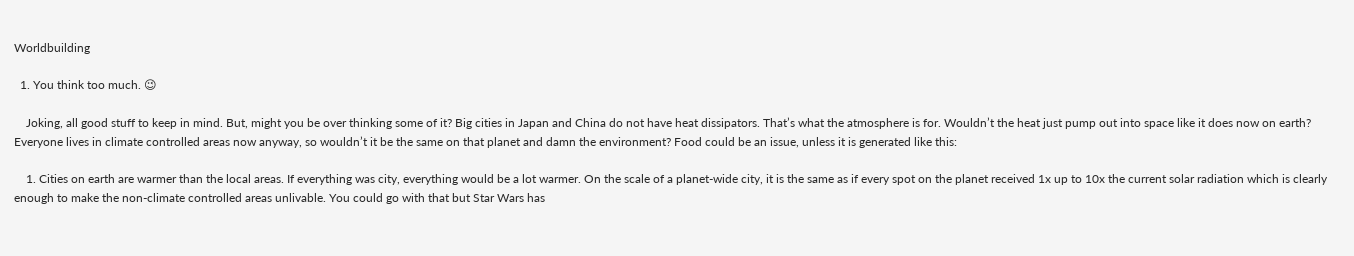Worldbuilding

  1. You think too much. 😉

    Joking, all good stuff to keep in mind. But, might you be over thinking some of it? Big cities in Japan and China do not have heat dissipators. That’s what the atmosphere is for. Wouldn’t the heat just pump out into space like it does now on earth? Everyone lives in climate controlled areas now anyway, so wouldn’t it be the same on that planet and damn the environment? Food could be an issue, unless it is generated like this:

    1. Cities on earth are warmer than the local areas. If everything was city, everything would be a lot warmer. On the scale of a planet-wide city, it is the same as if every spot on the planet received 1x up to 10x the current solar radiation which is clearly enough to make the non-climate controlled areas unlivable. You could go with that but Star Wars has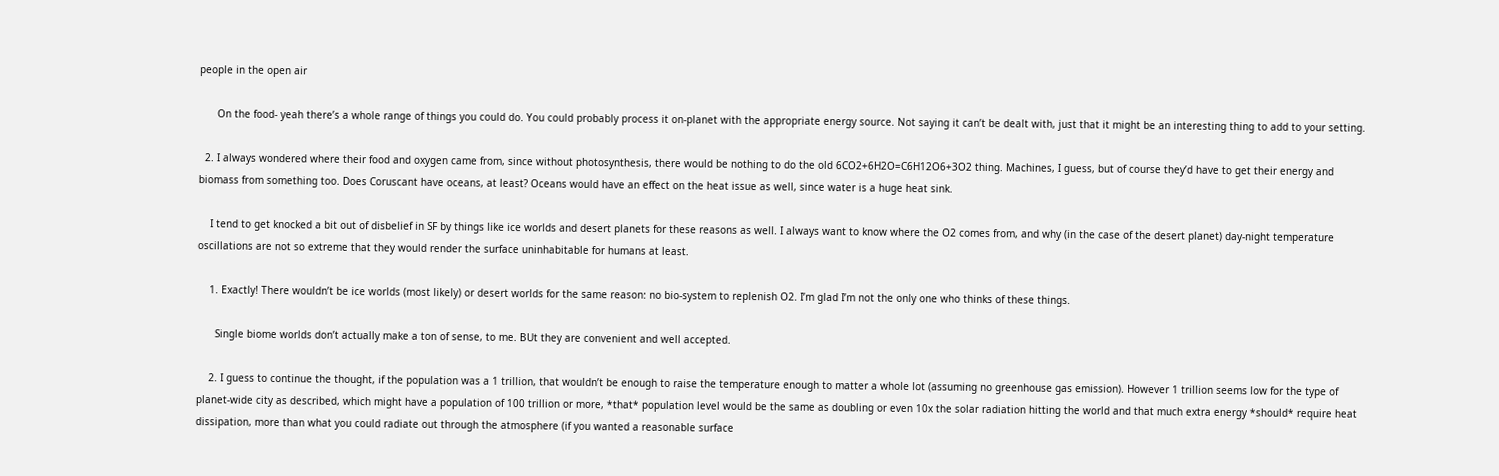people in the open air

      On the food- yeah there’s a whole range of things you could do. You could probably process it on-planet with the appropriate energy source. Not saying it can’t be dealt with, just that it might be an interesting thing to add to your setting.

  2. I always wondered where their food and oxygen came from, since without photosynthesis, there would be nothing to do the old 6CO2+6H2O=C6H12O6+3O2 thing. Machines, I guess, but of course they’d have to get their energy and biomass from something too. Does Coruscant have oceans, at least? Oceans would have an effect on the heat issue as well, since water is a huge heat sink.

    I tend to get knocked a bit out of disbelief in SF by things like ice worlds and desert planets for these reasons as well. I always want to know where the O2 comes from, and why (in the case of the desert planet) day-night temperature oscillations are not so extreme that they would render the surface uninhabitable for humans at least.

    1. Exactly! There wouldn’t be ice worlds (most likely) or desert worlds for the same reason: no bio-system to replenish O2. I’m glad I’m not the only one who thinks of these things.

      Single biome worlds don’t actually make a ton of sense, to me. BUt they are convenient and well accepted.

    2. I guess to continue the thought, if the population was a 1 trillion, that wouldn’t be enough to raise the temperature enough to matter a whole lot (assuming no greenhouse gas emission). However 1 trillion seems low for the type of planet-wide city as described, which might have a population of 100 trillion or more, *that* population level would be the same as doubling or even 10x the solar radiation hitting the world and that much extra energy *should* require heat dissipation, more than what you could radiate out through the atmosphere (if you wanted a reasonable surface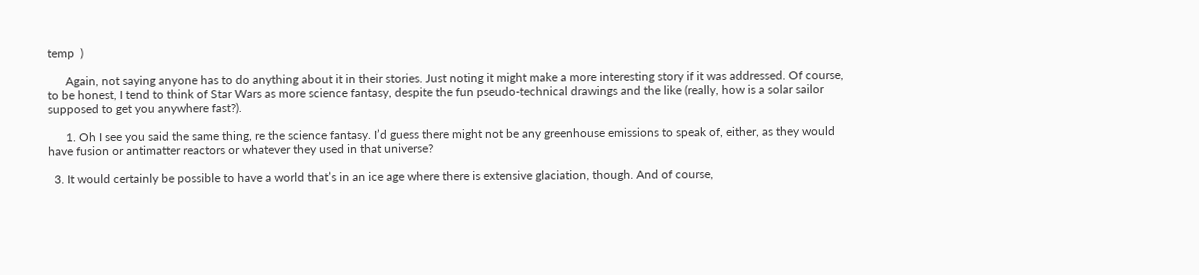temp  )

      Again, not saying anyone has to do anything about it in their stories. Just noting it might make a more interesting story if it was addressed. Of course, to be honest, I tend to think of Star Wars as more science fantasy, despite the fun pseudo-technical drawings and the like (really, how is a solar sailor supposed to get you anywhere fast?).

      1. Oh I see you said the same thing, re the science fantasy. I’d guess there might not be any greenhouse emissions to speak of, either, as they would have fusion or antimatter reactors or whatever they used in that universe?

  3. It would certainly be possible to have a world that’s in an ice age where there is extensive glaciation, though. And of course,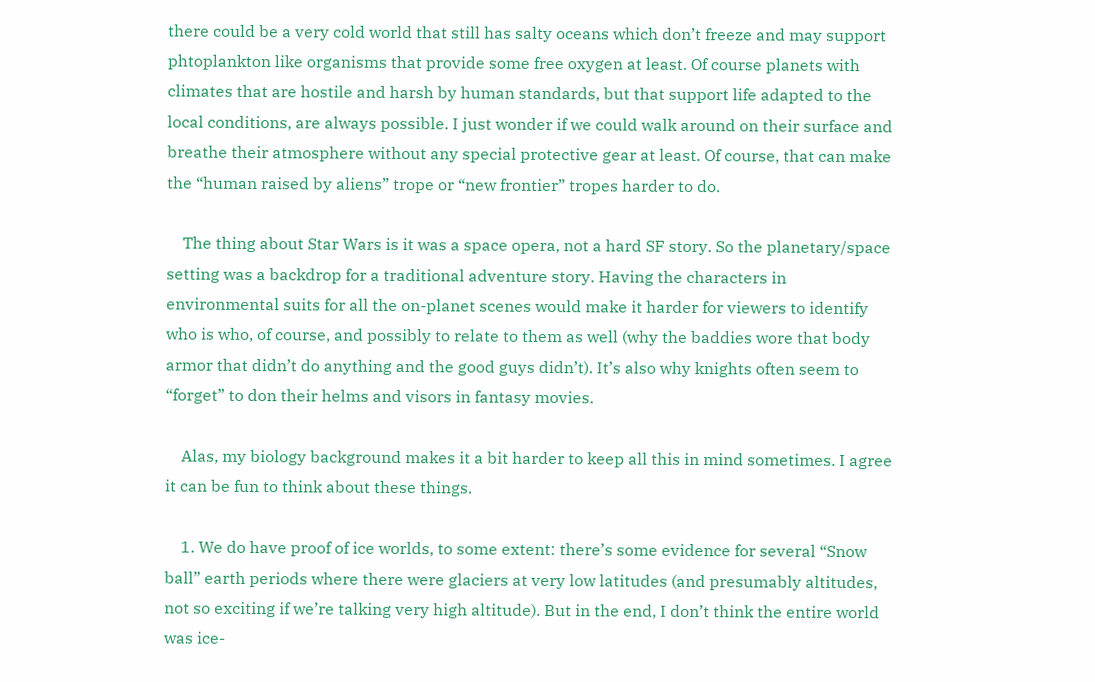there could be a very cold world that still has salty oceans which don’t freeze and may support phtoplankton like organisms that provide some free oxygen at least. Of course planets with climates that are hostile and harsh by human standards, but that support life adapted to the local conditions, are always possible. I just wonder if we could walk around on their surface and breathe their atmosphere without any special protective gear at least. Of course, that can make the “human raised by aliens” trope or “new frontier” tropes harder to do.

    The thing about Star Wars is it was a space opera, not a hard SF story. So the planetary/space setting was a backdrop for a traditional adventure story. Having the characters in environmental suits for all the on-planet scenes would make it harder for viewers to identify who is who, of course, and possibly to relate to them as well (why the baddies wore that body armor that didn’t do anything and the good guys didn’t). It’s also why knights often seem to “forget” to don their helms and visors in fantasy movies.

    Alas, my biology background makes it a bit harder to keep all this in mind sometimes. I agree it can be fun to think about these things.

    1. We do have proof of ice worlds, to some extent: there’s some evidence for several “Snow ball” earth periods where there were glaciers at very low latitudes (and presumably altitudes, not so exciting if we’re talking very high altitude). But in the end, I don’t think the entire world was ice-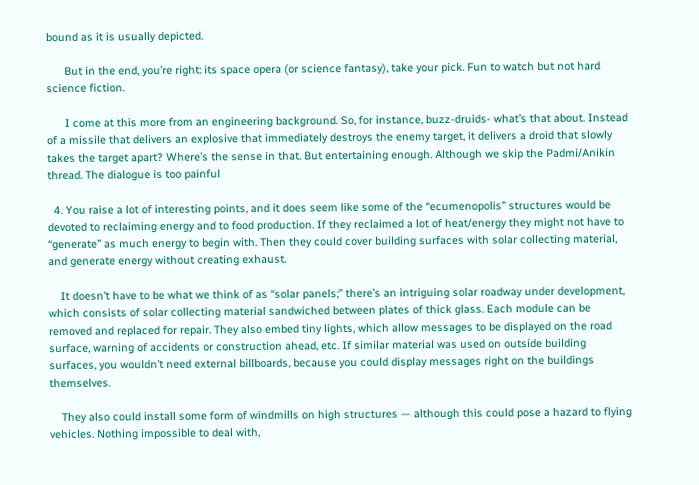bound as it is usually depicted.

      But in the end, you’re right: its space opera (or science fantasy), take your pick. Fun to watch but not hard science fiction.

      I come at this more from an engineering background. So, for instance, buzz-druids- what’s that about. Instead of a missile that delivers an explosive that immediately destroys the enemy target, it delivers a droid that slowly takes the target apart? Where’s the sense in that. But entertaining enough. Although we skip the Padmi/Anikin thread. The dialogue is too painful

  4. You raise a lot of interesting points, and it does seem like some of the “ecumenopolis” structures would be devoted to reclaiming energy and to food production. If they reclaimed a lot of heat/energy they might not have to “generate” as much energy to begin with. Then they could cover building surfaces with solar collecting material, and generate energy without creating exhaust.

    It doesn’t have to be what we think of as “solar panels;” there’s an intriguing solar roadway under development, which consists of solar collecting material sandwiched between plates of thick glass. Each module can be removed and replaced for repair. They also embed tiny lights, which allow messages to be displayed on the road surface, warning of accidents or construction ahead, etc. If similar material was used on outside building surfaces, you wouldn’t need external billboards, because you could display messages right on the buildings themselves.

    They also could install some form of windmills on high structures — although this could pose a hazard to flying vehicles. Nothing impossible to deal with,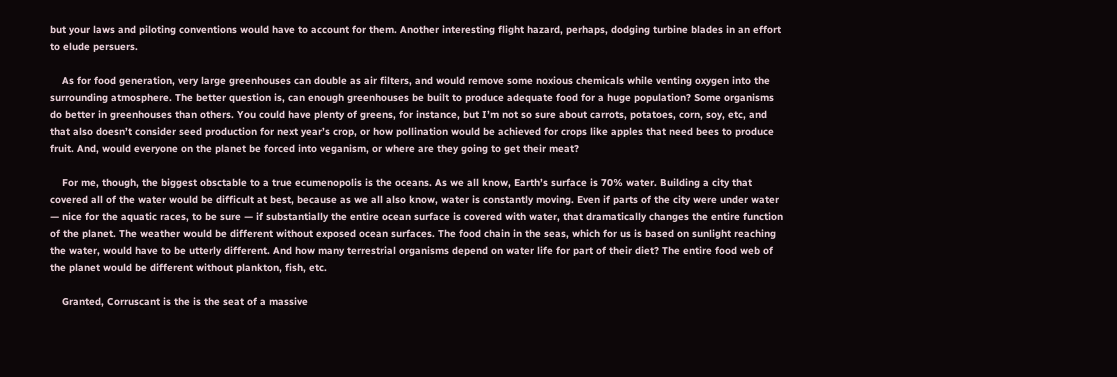but your laws and piloting conventions would have to account for them. Another interesting flight hazard, perhaps, dodging turbine blades in an effort to elude persuers.

    As for food generation, very large greenhouses can double as air filters, and would remove some noxious chemicals while venting oxygen into the surrounding atmosphere. The better question is, can enough greenhouses be built to produce adequate food for a huge population? Some organisms do better in greenhouses than others. You could have plenty of greens, for instance, but I’m not so sure about carrots, potatoes, corn, soy, etc, and that also doesn’t consider seed production for next year’s crop, or how pollination would be achieved for crops like apples that need bees to produce fruit. And, would everyone on the planet be forced into veganism, or where are they going to get their meat?

    For me, though, the biggest obsctable to a true ecumenopolis is the oceans. As we all know, Earth’s surface is 70% water. Building a city that covered all of the water would be difficult at best, because as we all also know, water is constantly moving. Even if parts of the city were under water — nice for the aquatic races, to be sure — if substantially the entire ocean surface is covered with water, that dramatically changes the entire function of the planet. The weather would be different without exposed ocean surfaces. The food chain in the seas, which for us is based on sunlight reaching the water, would have to be utterly different. And how many terrestrial organisms depend on water life for part of their diet? The entire food web of the planet would be different without plankton, fish, etc.

    Granted, Corruscant is the is the seat of a massive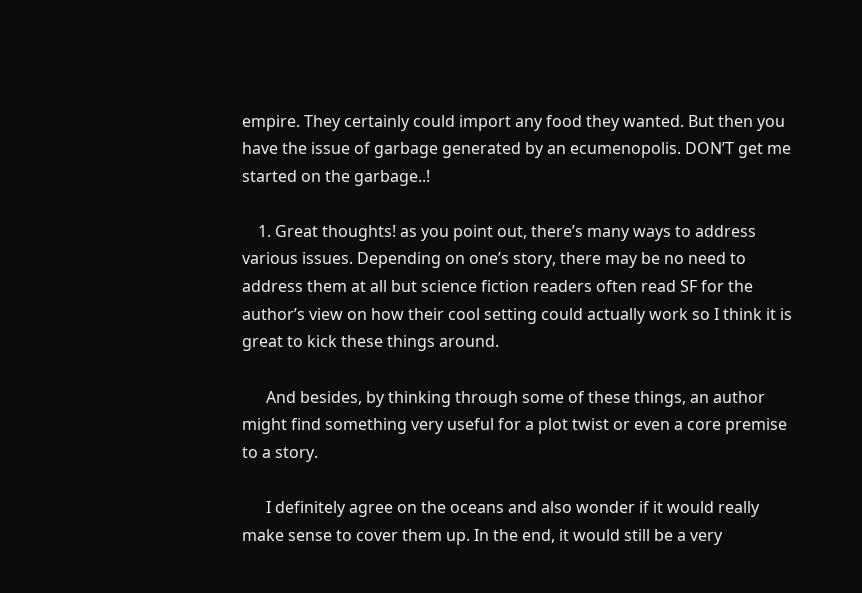empire. They certainly could import any food they wanted. But then you have the issue of garbage generated by an ecumenopolis. DON’T get me started on the garbage..!

    1. Great thoughts! as you point out, there’s many ways to address various issues. Depending on one’s story, there may be no need to address them at all but science fiction readers often read SF for the author’s view on how their cool setting could actually work so I think it is great to kick these things around.

      And besides, by thinking through some of these things, an author might find something very useful for a plot twist or even a core premise to a story.

      I definitely agree on the oceans and also wonder if it would really make sense to cover them up. In the end, it would still be a very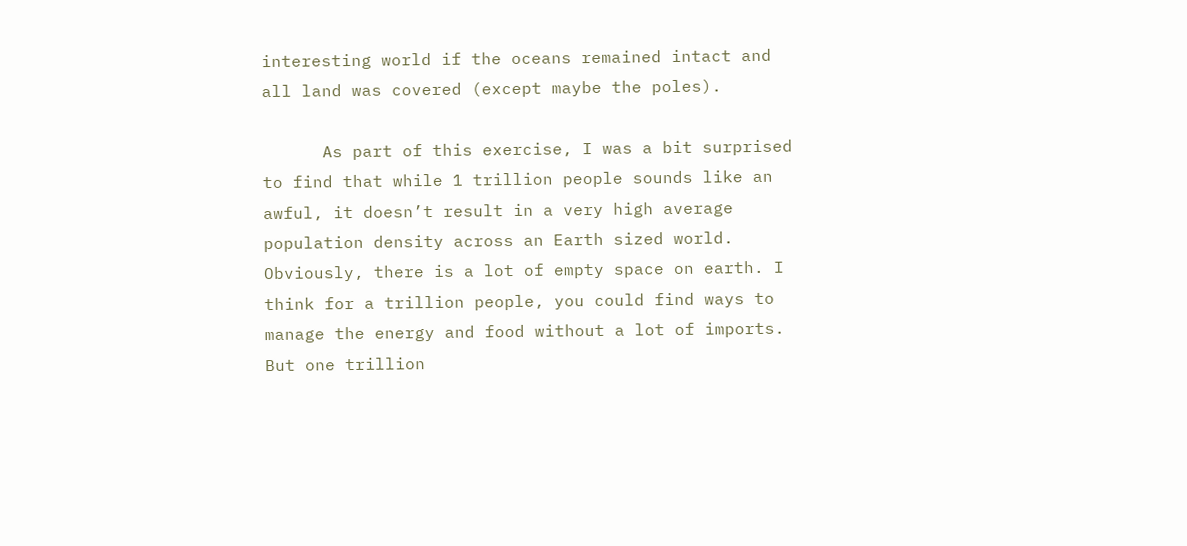interesting world if the oceans remained intact and all land was covered (except maybe the poles).

      As part of this exercise, I was a bit surprised to find that while 1 trillion people sounds like an awful, it doesn’t result in a very high average population density across an Earth sized world. Obviously, there is a lot of empty space on earth. I think for a trillion people, you could find ways to manage the energy and food without a lot of imports. But one trillion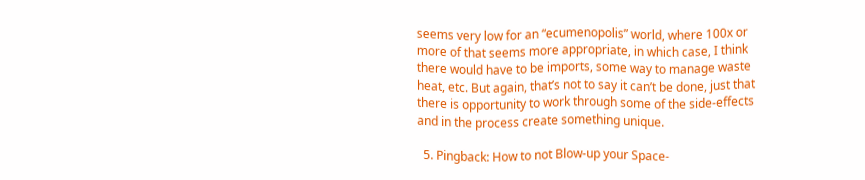seems very low for an “ecumenopolis” world, where 100x or more of that seems more appropriate, in which case, I think there would have to be imports, some way to manage waste heat, etc. But again, that’s not to say it can’t be done, just that there is opportunity to work through some of the side-effects and in the process create something unique.

  5. Pingback: How to not Blow-up your Space-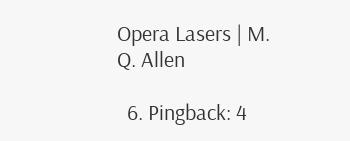Opera Lasers | M. Q. Allen

  6. Pingback: 4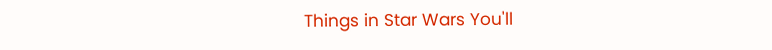Things in Star Wars You'll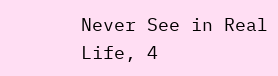Never See in Real Life, 4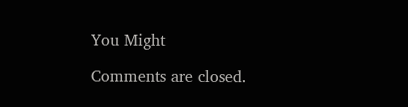You Might

Comments are closed.